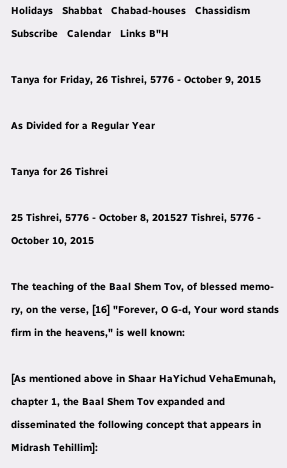Holidays   Shabbat   Chabad-houses   Chassidism   Subscribe   Calendar   Links B"H

Tanya for Friday, 26 Tishrei, 5776 - October 9, 2015

As Divided for a Regular Year

Tanya for 26 Tishrei

25 Tishrei, 5776 - October 8, 201527 Tishrei, 5776 - October 10, 2015

The teaching of the Baal Shem Tov, of blessed memo-ry, on the verse, [16] "Forever, O G-d, Your word stands firm in the heavens," is well known:

[As mentioned above in Shaar HaYichud VehaEmunah, chapter 1, the Baal Shem Tov expanded and disseminated the following concept that appears in Midrash Tehillim]: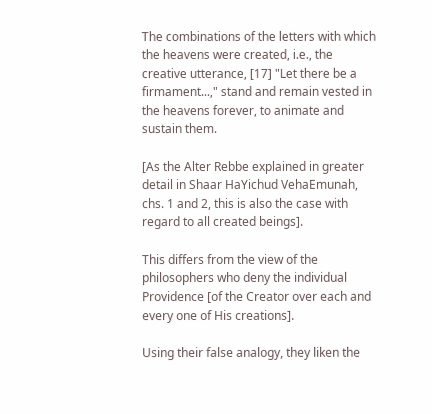The combinations of the letters with which the heavens were created, i.e., the creative utterance, [17] "Let there be a firmament...," stand and remain vested in the heavens forever, to animate and sustain them.

[As the Alter Rebbe explained in greater detail in Shaar HaYichud VehaEmunah, chs. 1 and 2, this is also the case with regard to all created beings].

This differs from the view of the philosophers who deny the individual Providence [of the Creator over each and every one of His creations].

Using their false analogy, they liken the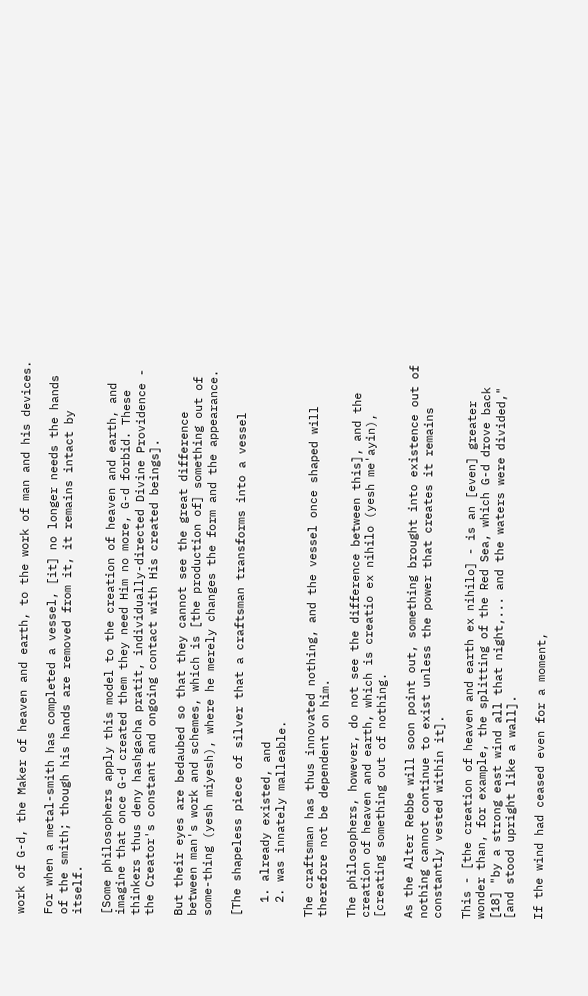work of G-d, the Maker of heaven and earth, to the work of man and his devices.

For when a metal-smith has completed a vessel, [it] no longer needs the hands of the smith; though his hands are removed from it, it remains intact by itself.

[Some philosophers apply this model to the creation of heaven and earth, and imagine that once G-d created them they need Him no more, G-d forbid. These thinkers thus deny hashgacha pratit, individually-directed Divine Providence - the Creator's constant and ongoing contact with His created beings].

But their eyes are bedaubed so that they cannot see the great difference between man's work and schemes, which is [the production of] something out of some-thing (yesh miyesh), where he merely changes the form and the appearance.

[The shapeless piece of silver that a craftsman transforms into a vessel

  1. already existed, and
  2. was innately malleable.

The craftsman has thus innovated nothing, and the vessel once shaped will therefore not be dependent on him.

The philosophers, however, do not see the difference between this], and the creation of heaven and earth, which is creatio ex nihilo (yesh me'ayin), [creating something out of nothing.

As the Alter Rebbe will soon point out, something brought into existence out of nothing cannot continue to exist unless the power that creates it remains constantly vested within it].

This - [the creation of heaven and earth ex nihilo] - is an [even] greater wonder than, for example, the splitting of the Red Sea, which G-d drove back [18] "by a strong east wind all that night,... and the waters were divided," [and stood upright like a wall].

If the wind had ceased even for a moment,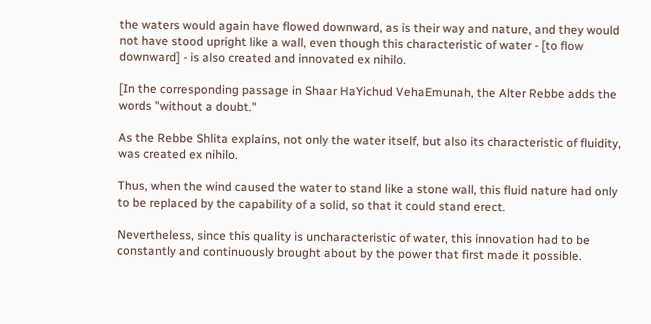the waters would again have flowed downward, as is their way and nature, and they would not have stood upright like a wall, even though this characteristic of water - [to flow downward] - is also created and innovated ex nihilo.

[In the corresponding passage in Shaar HaYichud VehaEmunah, the Alter Rebbe adds the words "without a doubt."

As the Rebbe Shlita explains, not only the water itself, but also its characteristic of fluidity, was created ex nihilo.

Thus, when the wind caused the water to stand like a stone wall, this fluid nature had only to be replaced by the capability of a solid, so that it could stand erect.

Nevertheless, since this quality is uncharacteristic of water, this innovation had to be constantly and continuously brought about by the power that first made it possible.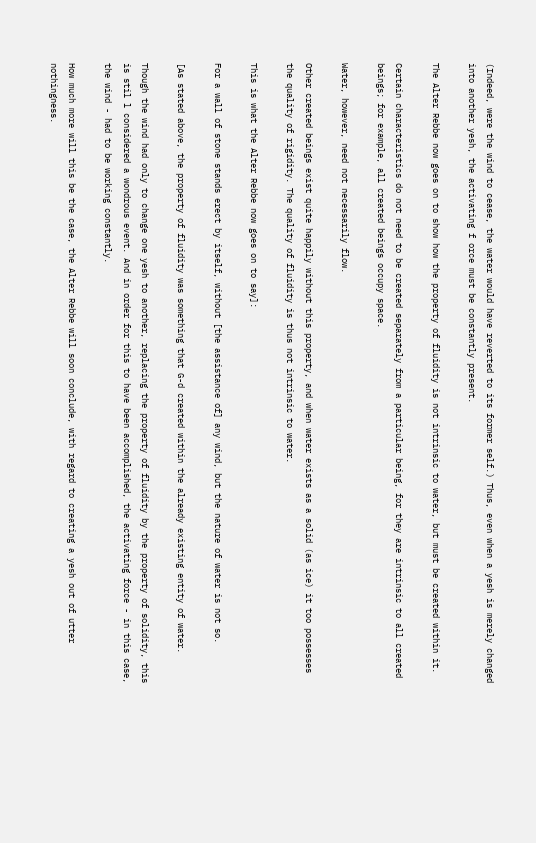(Indeed, were the wind to cease, the water would have reverted to its former self.) Thus, even when a yesh is merely changed into another yesh, the activating f orce must be constantly present.

The Alter Rebbe now goes on to show how the property of fluidity is not intrinsic to water, but must be created within it.

Certain characteristics do not need to be created separately from a particular being, for they are intrinsic to all created beings; for example, all created beings occupy space.

Water, however, need not necessarily flow.

Other created beings exist quite happily without this property, and when water exists as a solid (as ice) it too possesses the quality of rigidity. The quality of fluidity is thus not intrinsic to water.

This is what the Alter Rebbe now goes on to say]:

For a wall of stone stands erect by itself, without [the assistance of] any wind, but the nature of water is not so.

[As stated above, the property of fluidity was something that G-d created within the already existing entity of water.

Though the wind had only to change one yesh to another, replacing the property of fluidity by the property of solidity, this is stil l considered a wondrous event. And in order for this to have been accomplished, the activating force - in this case, the wind - had to be working constantly.

How much more will this be the case, the Alter Rebbe will soon conclude, with regard to creating a yesh out of utter nothingness.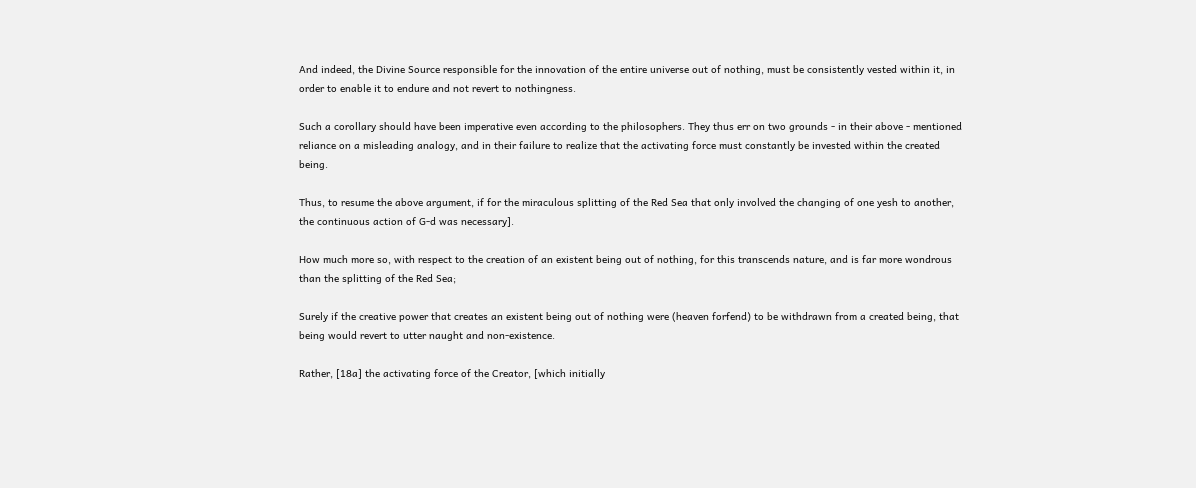And indeed, the Divine Source responsible for the innovation of the entire universe out of nothing, must be consistently vested within it, in order to enable it to endure and not revert to nothingness.

Such a corollary should have been imperative even according to the philosophers. They thus err on two grounds - in their above - mentioned reliance on a misleading analogy, and in their failure to realize that the activating force must constantly be invested within the created being.

Thus, to resume the above argument, if for the miraculous splitting of the Red Sea that only involved the changing of one yesh to another, the continuous action of G-d was necessary].

How much more so, with respect to the creation of an existent being out of nothing, for this transcends nature, and is far more wondrous than the splitting of the Red Sea;

Surely if the creative power that creates an existent being out of nothing were (heaven forfend) to be withdrawn from a created being, that being would revert to utter naught and non-existence.

Rather, [18a] the activating force of the Creator, [which initially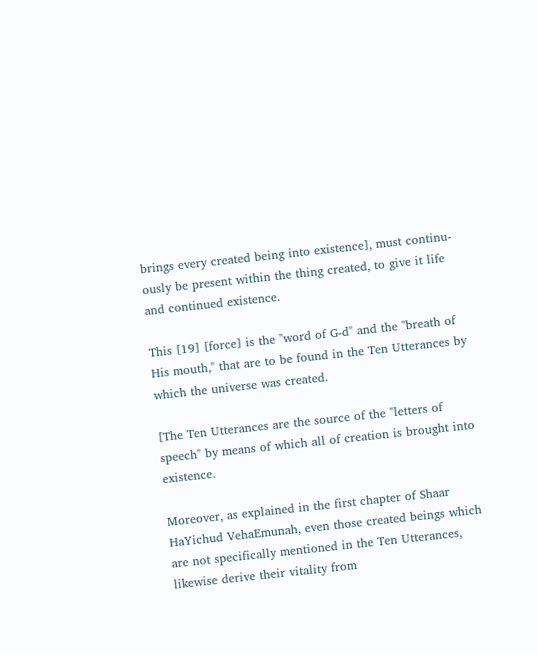brings every created being into existence], must continu-ously be present within the thing created, to give it life and continued existence.

This [19] [force] is the "word of G-d" and the "breath of His mouth," that are to be found in the Ten Utterances by which the universe was created.

[The Ten Utterances are the source of the "letters of speech" by means of which all of creation is brought into existence.

Moreover, as explained in the first chapter of Shaar HaYichud VehaEmunah, even those created beings which are not specifically mentioned in the Ten Utterances, likewise derive their vitality from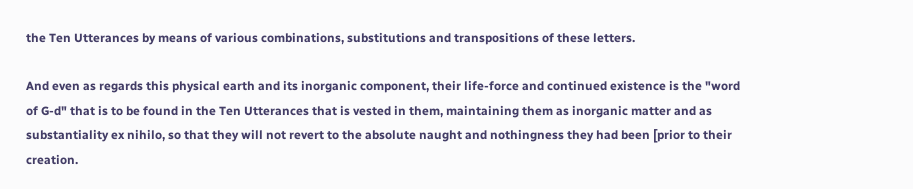the Ten Utterances by means of various combinations, substitutions and transpositions of these letters.

And even as regards this physical earth and its inorganic component, their life-force and continued existence is the "word of G-d" that is to be found in the Ten Utterances that is vested in them, maintaining them as inorganic matter and as substantiality ex nihilo, so that they will not revert to the absolute naught and nothingness they had been [prior to their creation.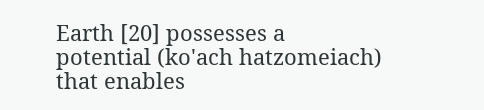Earth [20] possesses a potential (ko'ach hatzomeiach) that enables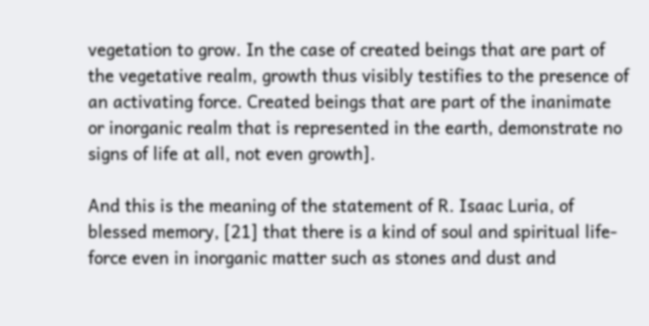vegetation to grow. In the case of created beings that are part of the vegetative realm, growth thus visibly testifies to the presence of an activating force. Created beings that are part of the inanimate or inorganic realm that is represented in the earth, demonstrate no signs of life at all, not even growth].

And this is the meaning of the statement of R. Isaac Luria, of blessed memory, [21] that there is a kind of soul and spiritual life-force even in inorganic matter such as stones and dust and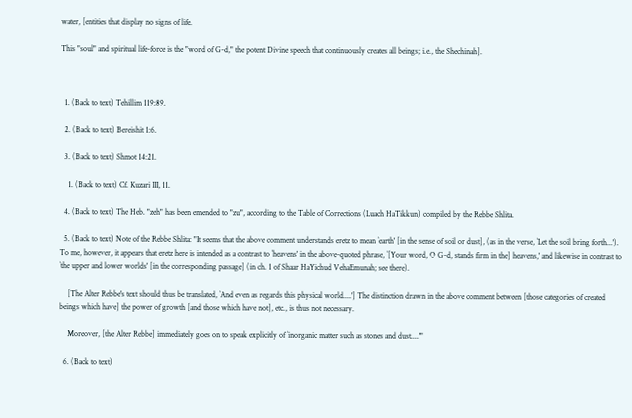water, [entities that display no signs of life.

This "soul" and spiritual life-force is the "word of G-d," the potent Divine speech that continuously creates all beings; i.e., the Shechinah].



  1. (Back to text) Tehillim 119:89.

  2. (Back to text) Bereishit 1:6.

  3. (Back to text) Shmot 14:21.

    1. (Back to text) Cf. Kuzari III, 11.

  4. (Back to text) The Heb. "zeh" has been emended to "zu", according to the Table of Corrections (Luach HaTikkun) compiled by the Rebbe Shlita.

  5. (Back to text) Note of the Rebbe Shlita: "It seems that the above comment understands eretz to mean `earth' [in the sense of soil or dust], (as in the verse, `Let the soil bring forth...'). To me, however, it appears that eretz here is intended as a contrast to `heavens' in the above-quoted phrase, `[Your word, O G-d, stands firm in the] heavens,' and likewise in contrast to `the upper and lower worlds' [in the corresponding passage] (in ch. 1 of Shaar HaYichud VehaEmunah; see there).

    [The Alter Rebbe's text should thus be translated, `And even as regards this physical world....'] The distinction drawn in the above comment between [those categories of created beings which have] the power of growth [and those which have not], etc., is thus not necessary.

    Moreover, [the Alter Rebbe] immediately goes on to speak explicitly of `inorganic matter such as stones and dust....'"

  6. (Back to text)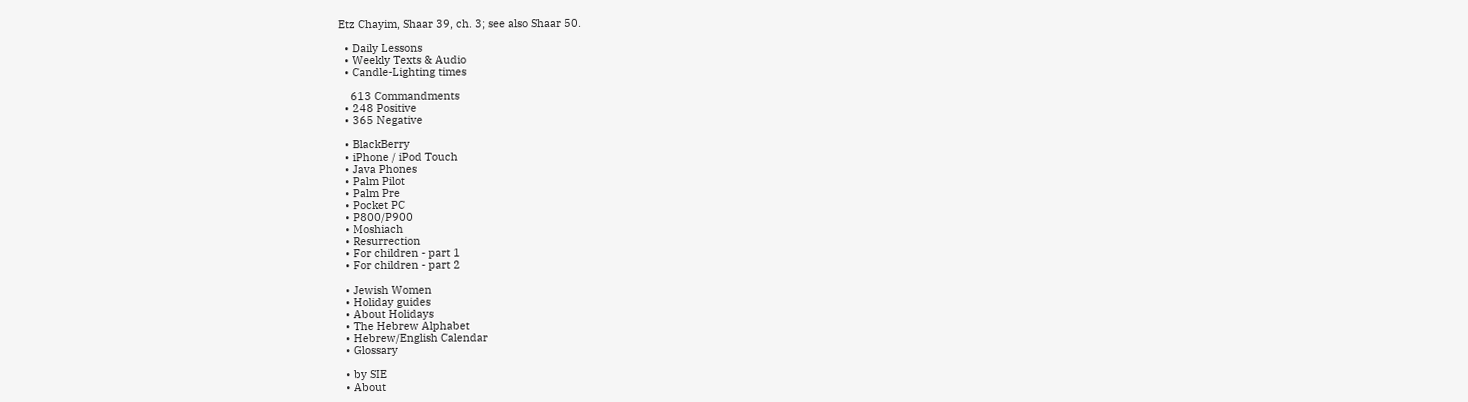Etz Chayim, Shaar 39, ch. 3; see also Shaar 50.

  • Daily Lessons
  • Weekly Texts & Audio
  • Candle-Lighting times

    613 Commandments
  • 248 Positive
  • 365 Negative

  • BlackBerry
  • iPhone / iPod Touch
  • Java Phones
  • Palm Pilot
  • Palm Pre
  • Pocket PC
  • P800/P900
  • Moshiach
  • Resurrection
  • For children - part 1
  • For children - part 2

  • Jewish Women
  • Holiday guides
  • About Holidays
  • The Hebrew Alphabet
  • Hebrew/English Calendar
  • Glossary

  • by SIE
  • About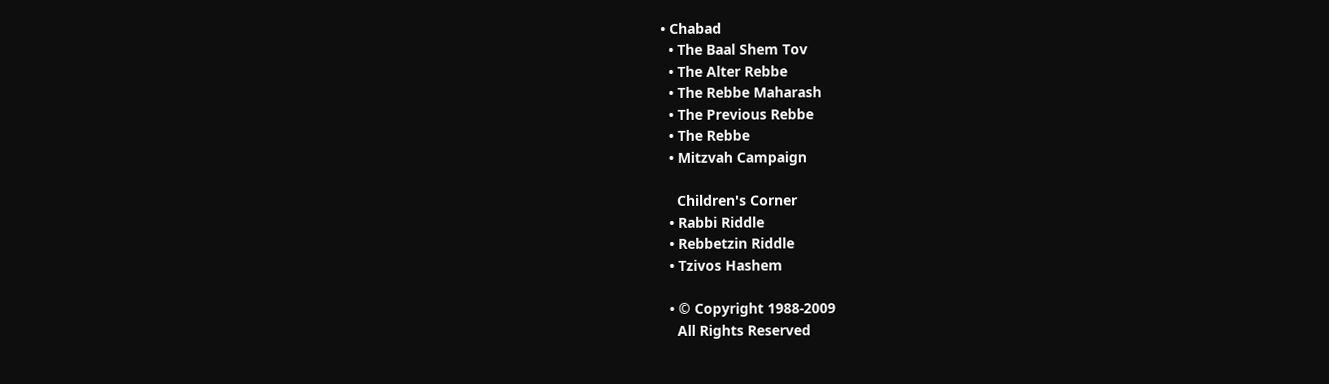• Chabad
  • The Baal Shem Tov
  • The Alter Rebbe
  • The Rebbe Maharash
  • The Previous Rebbe
  • The Rebbe
  • Mitzvah Campaign

    Children's Corner
  • Rabbi Riddle
  • Rebbetzin Riddle
  • Tzivos Hashem

  • © Copyright 1988-2009
    All Rights Reserved